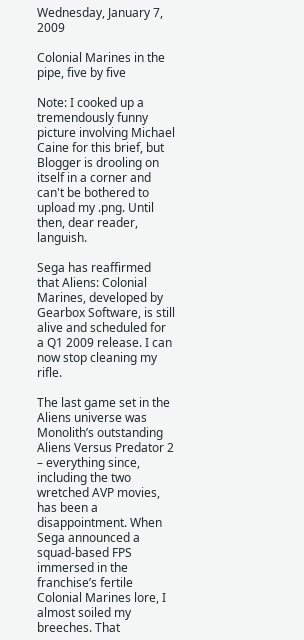Wednesday, January 7, 2009

Colonial Marines in the pipe, five by five

Note: I cooked up a tremendously funny picture involving Michael Caine for this brief, but Blogger is drooling on itself in a corner and can't be bothered to upload my .png. Until then, dear reader, languish.

Sega has reaffirmed that Aliens: Colonial Marines, developed by Gearbox Software, is still alive and scheduled for a Q1 2009 release. I can now stop cleaning my rifle.

The last game set in the Aliens universe was Monolith’s outstanding Aliens Versus Predator 2 – everything since, including the two wretched AVP movies, has been a disappointment. When Sega announced a squad-based FPS immersed in the franchise’s fertile Colonial Marines lore, I almost soiled my breeches. That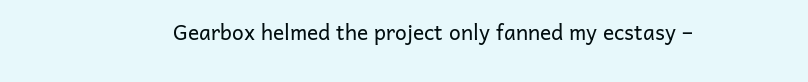Gearbox helmed the project only fanned my ecstasy –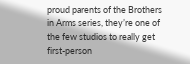proud parents of the Brothers in Arms series, they’re one of the few studios to really get first-person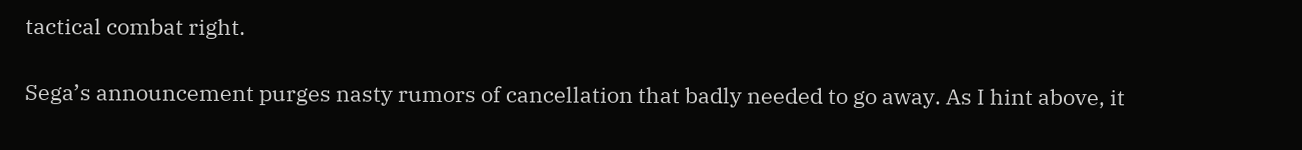tactical combat right.

Sega’s announcement purges nasty rumors of cancellation that badly needed to go away. As I hint above, it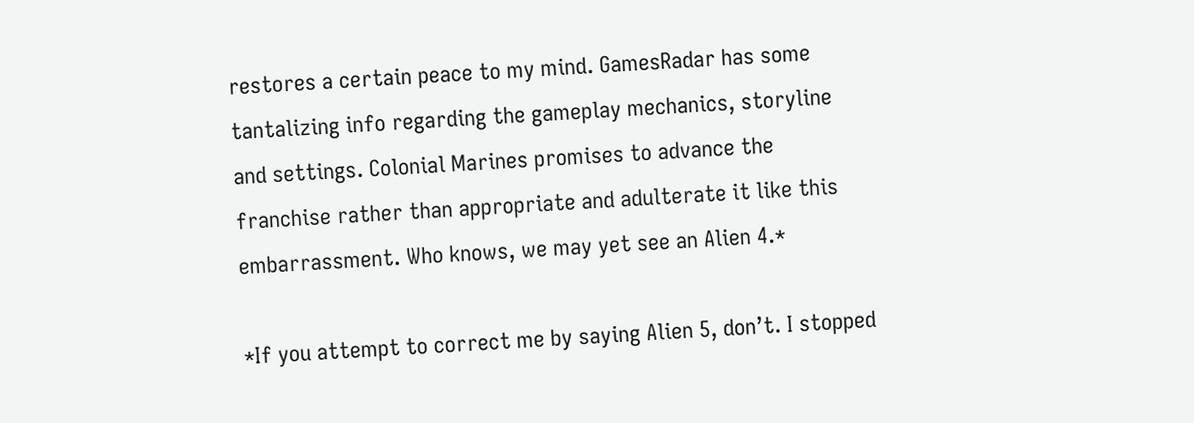restores a certain peace to my mind. GamesRadar has some tantalizing info regarding the gameplay mechanics, storyline and settings. Colonial Marines promises to advance the franchise rather than appropriate and adulterate it like this embarrassment. Who knows, we may yet see an Alien 4.*

*If you attempt to correct me by saying Alien 5, don’t. I stopped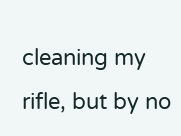cleaning my rifle, but by no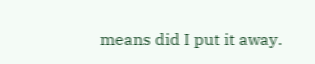means did I put it away.